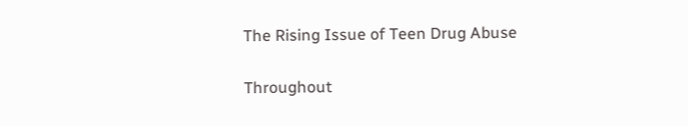The Rising Issue of Teen Drug Abuse

Throughout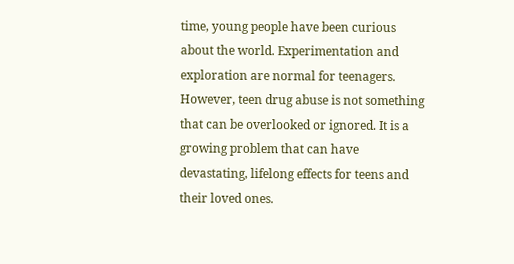time, young people have been curious about the world. Experimentation and exploration are normal for teenagers. However, teen drug abuse is not something that can be overlooked or ignored. It is a growing problem that can have devastating, lifelong effects for teens and their loved ones.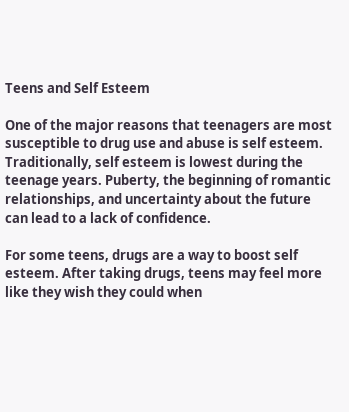Teens and Self Esteem

One of the major reasons that teenagers are most susceptible to drug use and abuse is self esteem. Traditionally, self esteem is lowest during the teenage years. Puberty, the beginning of romantic relationships, and uncertainty about the future can lead to a lack of confidence.

For some teens, drugs are a way to boost self esteem. After taking drugs, teens may feel more like they wish they could when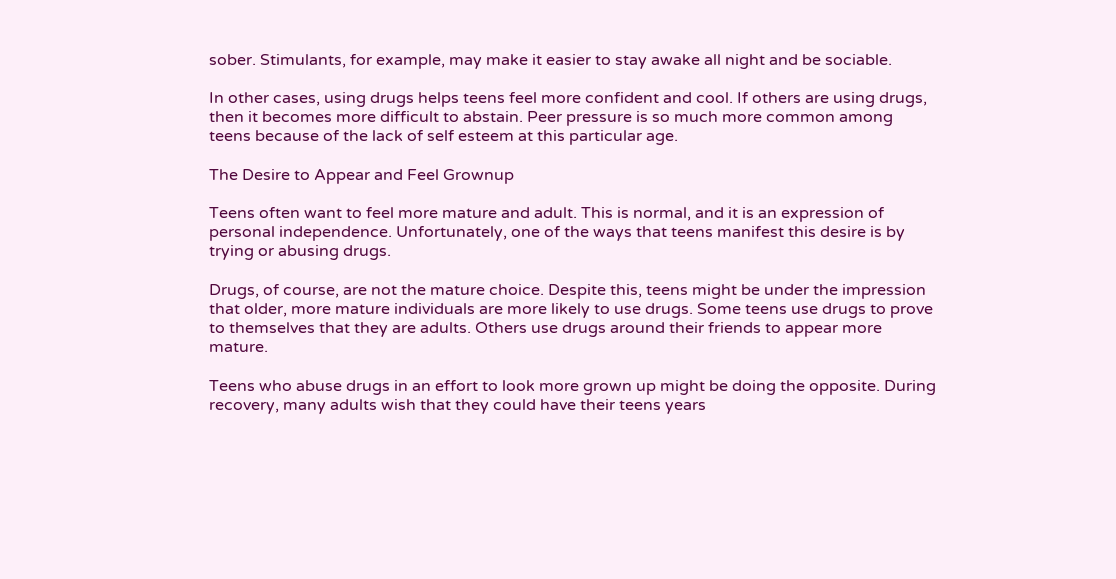sober. Stimulants, for example, may make it easier to stay awake all night and be sociable.

In other cases, using drugs helps teens feel more confident and cool. If others are using drugs, then it becomes more difficult to abstain. Peer pressure is so much more common among teens because of the lack of self esteem at this particular age.

The Desire to Appear and Feel Grownup

Teens often want to feel more mature and adult. This is normal, and it is an expression of personal independence. Unfortunately, one of the ways that teens manifest this desire is by trying or abusing drugs.

Drugs, of course, are not the mature choice. Despite this, teens might be under the impression that older, more mature individuals are more likely to use drugs. Some teens use drugs to prove to themselves that they are adults. Others use drugs around their friends to appear more mature.

Teens who abuse drugs in an effort to look more grown up might be doing the opposite. During recovery, many adults wish that they could have their teens years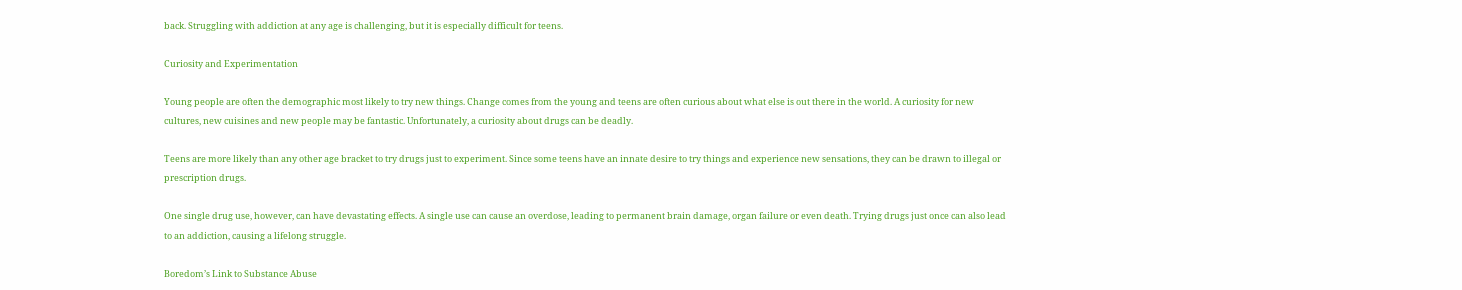back. Struggling with addiction at any age is challenging, but it is especially difficult for teens.

Curiosity and Experimentation

Young people are often the demographic most likely to try new things. Change comes from the young and teens are often curious about what else is out there in the world. A curiosity for new cultures, new cuisines and new people may be fantastic. Unfortunately, a curiosity about drugs can be deadly.

Teens are more likely than any other age bracket to try drugs just to experiment. Since some teens have an innate desire to try things and experience new sensations, they can be drawn to illegal or prescription drugs.

One single drug use, however, can have devastating effects. A single use can cause an overdose, leading to permanent brain damage, organ failure or even death. Trying drugs just once can also lead to an addiction, causing a lifelong struggle.

Boredom’s Link to Substance Abuse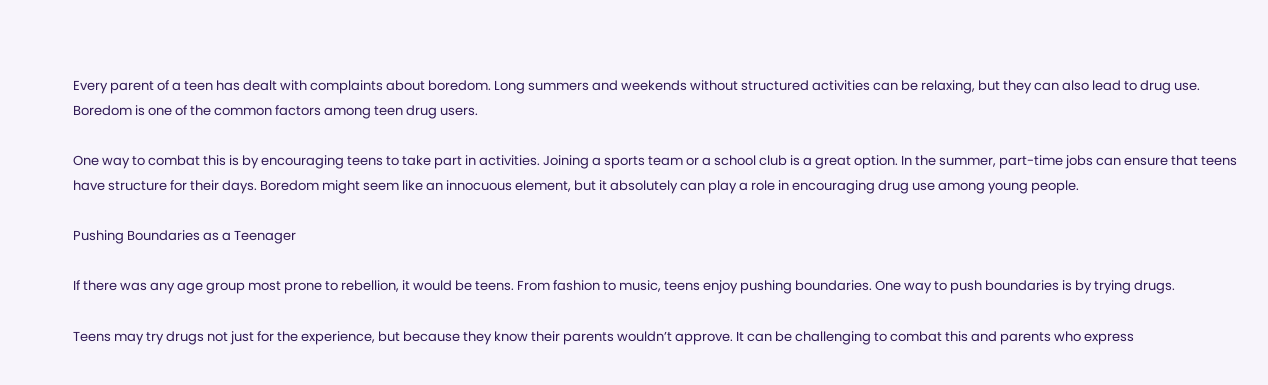Every parent of a teen has dealt with complaints about boredom. Long summers and weekends without structured activities can be relaxing, but they can also lead to drug use. Boredom is one of the common factors among teen drug users.

One way to combat this is by encouraging teens to take part in activities. Joining a sports team or a school club is a great option. In the summer, part-time jobs can ensure that teens have structure for their days. Boredom might seem like an innocuous element, but it absolutely can play a role in encouraging drug use among young people.

Pushing Boundaries as a Teenager

If there was any age group most prone to rebellion, it would be teens. From fashion to music, teens enjoy pushing boundaries. One way to push boundaries is by trying drugs.

Teens may try drugs not just for the experience, but because they know their parents wouldn’t approve. It can be challenging to combat this and parents who express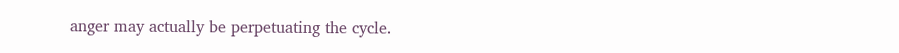anger may actually be perpetuating the cycle.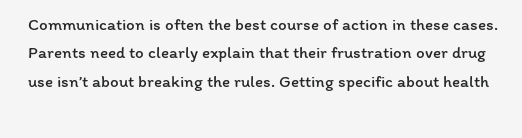Communication is often the best course of action in these cases. Parents need to clearly explain that their frustration over drug use isn’t about breaking the rules. Getting specific about health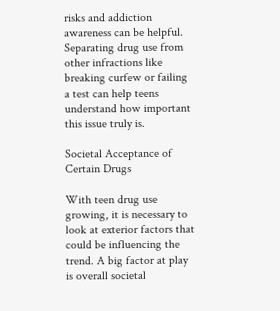risks and addiction awareness can be helpful. Separating drug use from other infractions like breaking curfew or failing a test can help teens understand how important this issue truly is.

Societal Acceptance of Certain Drugs

With teen drug use growing, it is necessary to look at exterior factors that could be influencing the trend. A big factor at play is overall societal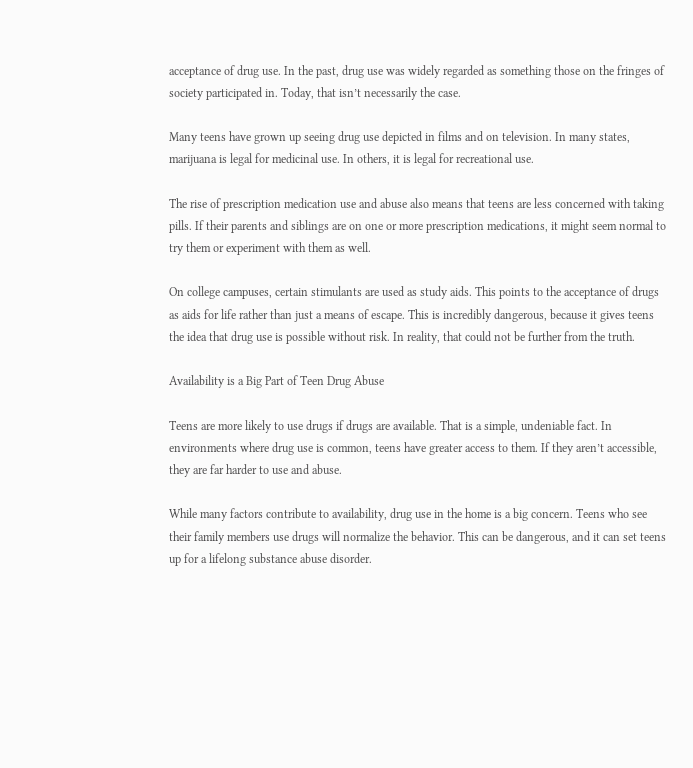acceptance of drug use. In the past, drug use was widely regarded as something those on the fringes of society participated in. Today, that isn’t necessarily the case.

Many teens have grown up seeing drug use depicted in films and on television. In many states, marijuana is legal for medicinal use. In others, it is legal for recreational use.

The rise of prescription medication use and abuse also means that teens are less concerned with taking pills. If their parents and siblings are on one or more prescription medications, it might seem normal to try them or experiment with them as well.

On college campuses, certain stimulants are used as study aids. This points to the acceptance of drugs as aids for life rather than just a means of escape. This is incredibly dangerous, because it gives teens the idea that drug use is possible without risk. In reality, that could not be further from the truth.

Availability is a Big Part of Teen Drug Abuse

Teens are more likely to use drugs if drugs are available. That is a simple, undeniable fact. In environments where drug use is common, teens have greater access to them. If they aren’t accessible, they are far harder to use and abuse.

While many factors contribute to availability, drug use in the home is a big concern. Teens who see their family members use drugs will normalize the behavior. This can be dangerous, and it can set teens up for a lifelong substance abuse disorder.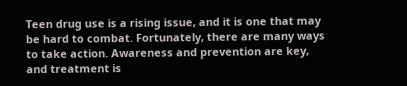Teen drug use is a rising issue, and it is one that may be hard to combat. Fortunately, there are many ways to take action. Awareness and prevention are key, and treatment is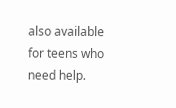also available for teens who need help.